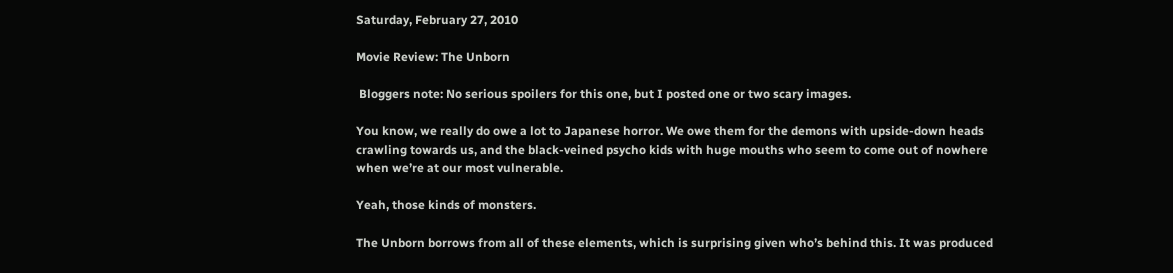Saturday, February 27, 2010

Movie Review: The Unborn

 Bloggers note: No serious spoilers for this one, but I posted one or two scary images.

You know, we really do owe a lot to Japanese horror. We owe them for the demons with upside-down heads crawling towards us, and the black-veined psycho kids with huge mouths who seem to come out of nowhere when we’re at our most vulnerable.

Yeah, those kinds of monsters.

The Unborn borrows from all of these elements, which is surprising given who’s behind this. It was produced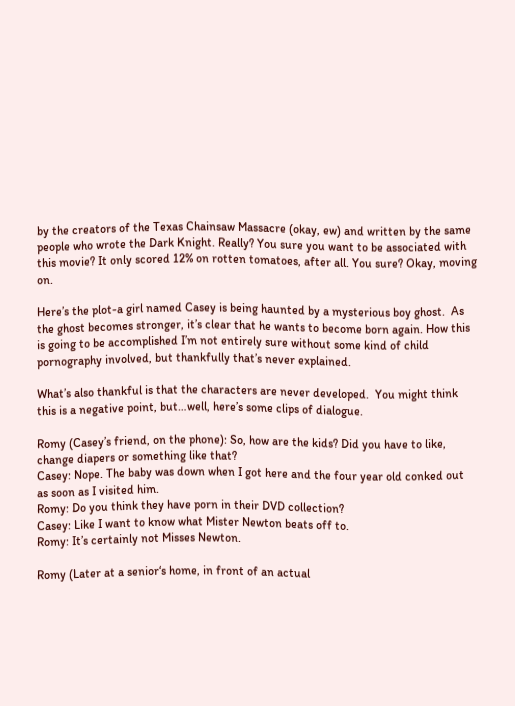by the creators of the Texas Chainsaw Massacre (okay, ew) and written by the same people who wrote the Dark Knight. Really? You sure you want to be associated with this movie? It only scored 12% on rotten tomatoes, after all. You sure? Okay, moving on.

Here’s the plot-a girl named Casey is being haunted by a mysterious boy ghost.  As the ghost becomes stronger, it’s clear that he wants to become born again. How this is going to be accomplished I’m not entirely sure without some kind of child pornography involved, but thankfully that’s never explained.

What’s also thankful is that the characters are never developed.  You might think this is a negative point, but…well, here’s some clips of dialogue.

Romy (Casey’s friend, on the phone): So, how are the kids? Did you have to like, change diapers or something like that?
Casey: Nope. The baby was down when I got here and the four year old conked out as soon as I visited him.
Romy: Do you think they have porn in their DVD collection?
Casey: Like I want to know what Mister Newton beats off to.
Romy: It’s certainly not Misses Newton.

Romy (Later at a senior‘s home, in front of an actual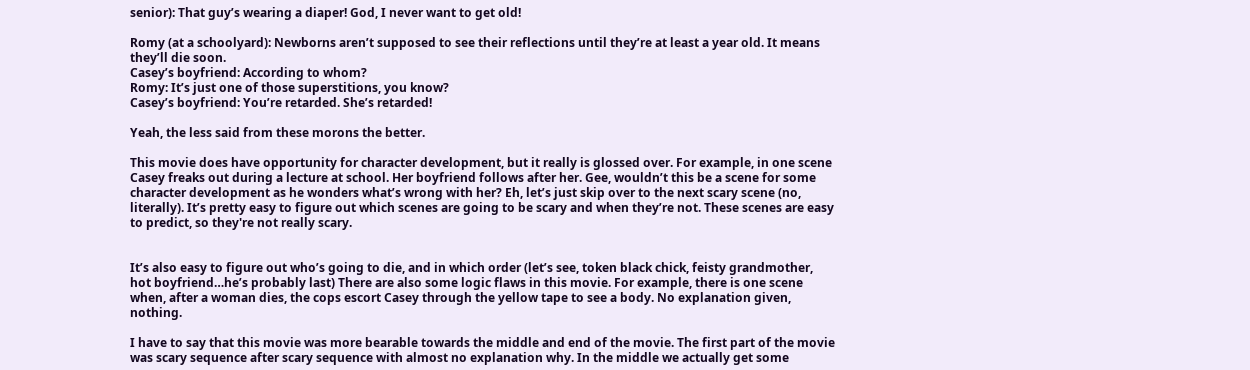senior): That guy’s wearing a diaper! God, I never want to get old!

Romy (at a schoolyard): Newborns aren’t supposed to see their reflections until they’re at least a year old. It means they’ll die soon.
Casey’s boyfriend: According to whom?
Romy: It’s just one of those superstitions, you know?
Casey’s boyfriend: You’re retarded. She’s retarded!

Yeah, the less said from these morons the better.

This movie does have opportunity for character development, but it really is glossed over. For example, in one scene Casey freaks out during a lecture at school. Her boyfriend follows after her. Gee, wouldn’t this be a scene for some character development as he wonders what’s wrong with her? Eh, let’s just skip over to the next scary scene (no, literally). It’s pretty easy to figure out which scenes are going to be scary and when they’re not. These scenes are easy to predict, so they're not really scary.


It’s also easy to figure out who’s going to die, and in which order (let’s see, token black chick, feisty grandmother, hot boyfriend…he’s probably last) There are also some logic flaws in this movie. For example, there is one scene when, after a woman dies, the cops escort Casey through the yellow tape to see a body. No explanation given, nothing.

I have to say that this movie was more bearable towards the middle and end of the movie. The first part of the movie was scary sequence after scary sequence with almost no explanation why. In the middle we actually get some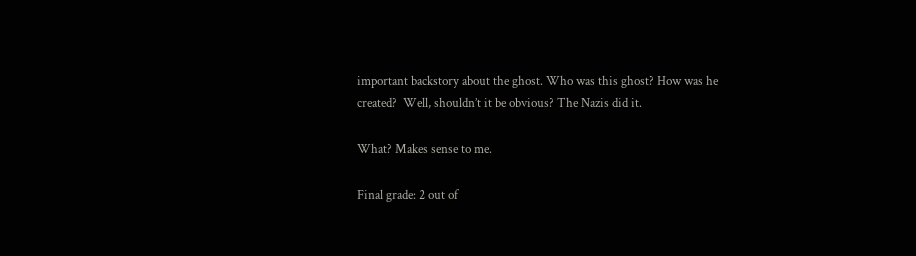important backstory about the ghost. Who was this ghost? How was he created?  Well, shouldn’t it be obvious? The Nazis did it.

What? Makes sense to me.

Final grade: 2 out of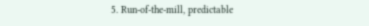5. Run-of-the-mill, predictable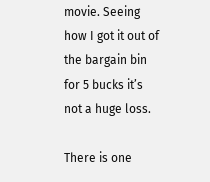movie. Seeing how I got it out of the bargain bin for 5 bucks it’s not a huge loss.

There is one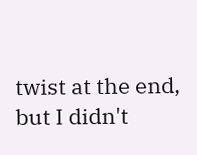twist at the end, but I didn't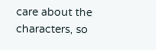care about the characters, so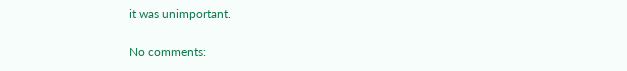it was unimportant.

No comments: